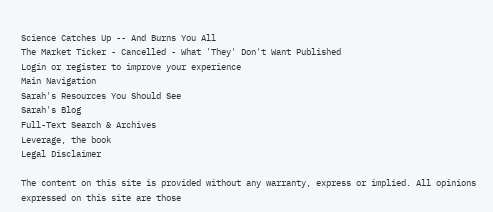Science Catches Up -- And Burns You All
The Market Ticker - Cancelled - What 'They' Don't Want Published
Login or register to improve your experience
Main Navigation
Sarah's Resources You Should See
Sarah's Blog
Full-Text Search & Archives
Leverage, the book
Legal Disclaimer

The content on this site is provided without any warranty, express or implied. All opinions expressed on this site are those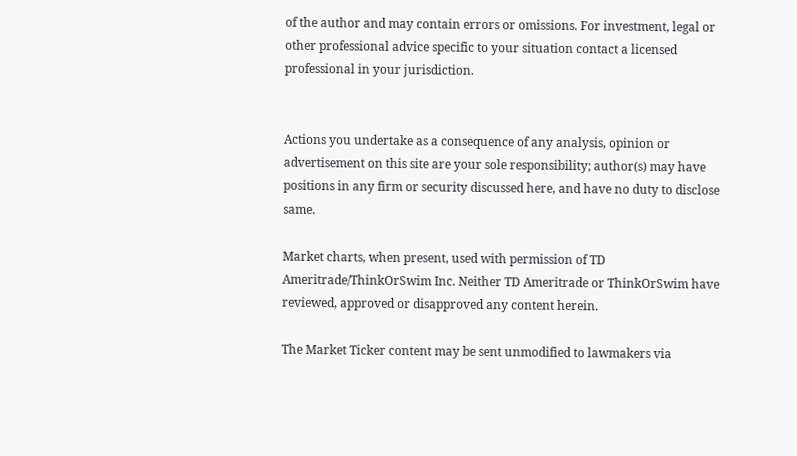of the author and may contain errors or omissions. For investment, legal or other professional advice specific to your situation contact a licensed professional in your jurisdiction.


Actions you undertake as a consequence of any analysis, opinion or advertisement on this site are your sole responsibility; author(s) may have positions in any firm or security discussed here, and have no duty to disclose same.

Market charts, when present, used with permission of TD Ameritrade/ThinkOrSwim Inc. Neither TD Ameritrade or ThinkOrSwim have reviewed, approved or disapproved any content herein.

The Market Ticker content may be sent unmodified to lawmakers via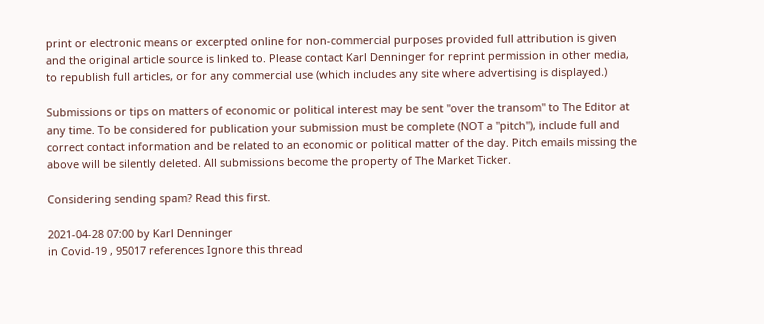print or electronic means or excerpted online for non-commercial purposes provided full attribution is given and the original article source is linked to. Please contact Karl Denninger for reprint permission in other media, to republish full articles, or for any commercial use (which includes any site where advertising is displayed.)

Submissions or tips on matters of economic or political interest may be sent "over the transom" to The Editor at any time. To be considered for publication your submission must be complete (NOT a "pitch"), include full and correct contact information and be related to an economic or political matter of the day. Pitch emails missing the above will be silently deleted. All submissions become the property of The Market Ticker.

Considering sending spam? Read this first.

2021-04-28 07:00 by Karl Denninger
in Covid-19 , 95017 references Ignore this thread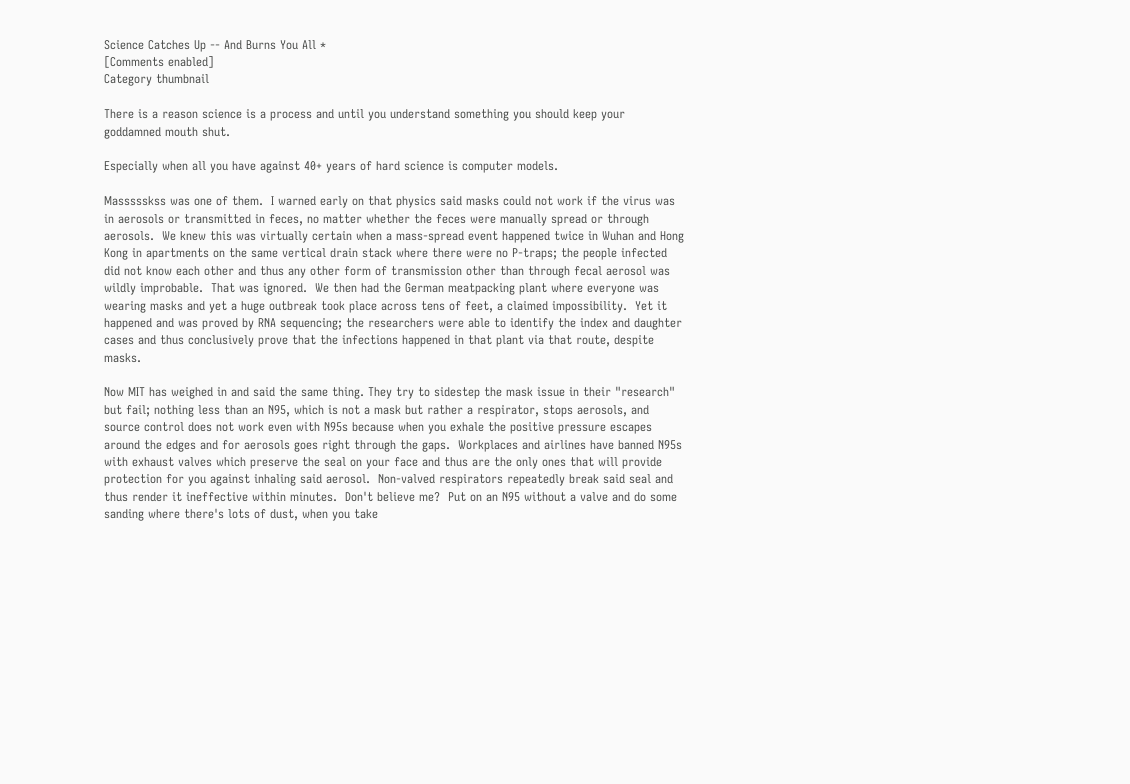Science Catches Up -- And Burns You All *
[Comments enabled]
Category thumbnail

There is a reason science is a process and until you understand something you should keep your goddamned mouth shut.

Especially when all you have against 40+ years of hard science is computer models.

Massssskss was one of them.  I warned early on that physics said masks could not work if the virus was in aerosols or transmitted in feces, no matter whether the feces were manually spread or through aerosols.  We knew this was virtually certain when a mass-spread event happened twice in Wuhan and Hong Kong in apartments on the same vertical drain stack where there were no P-traps; the people infected did not know each other and thus any other form of transmission other than through fecal aerosol was wildly improbable.  That was ignored.  We then had the German meatpacking plant where everyone was wearing masks and yet a huge outbreak took place across tens of feet, a claimed impossibility.  Yet it happened and was proved by RNA sequencing; the researchers were able to identify the index and daughter cases and thus conclusively prove that the infections happened in that plant via that route, despite masks.

Now MIT has weighed in and said the same thing. They try to sidestep the mask issue in their "research" but fail; nothing less than an N95, which is not a mask but rather a respirator, stops aerosols, and source control does not work even with N95s because when you exhale the positive pressure escapes around the edges and for aerosols goes right through the gaps.  Workplaces and airlines have banned N95s with exhaust valves which preserve the seal on your face and thus are the only ones that will provide protection for you against inhaling said aerosol.  Non-valved respirators repeatedly break said seal and thus render it ineffective within minutes.  Don't believe me?  Put on an N95 without a valve and do some sanding where there's lots of dust, when you take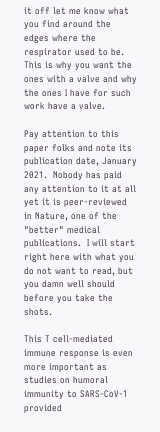it off let me know what you find around the edges where the respirator used to be.  This is why you want the ones with a valve and why the ones I have for such work have a valve.

Pay attention to this paper folks and note its publication date, January 2021.  Nobody has paid any attention to it at all yet it is peer-reviewed in Nature, one of the "better" medical publications.  I will start right here with what you do not want to read, but you damn well should before you take the shots.

This T cell-mediated immune response is even more important as studies on humoral immunity to SARS-CoV-1 provided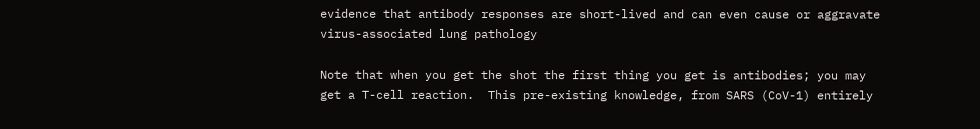evidence that antibody responses are short-lived and can even cause or aggravate virus-associated lung pathology

Note that when you get the shot the first thing you get is antibodies; you may get a T-cell reaction.  This pre-existing knowledge, from SARS (CoV-1) entirely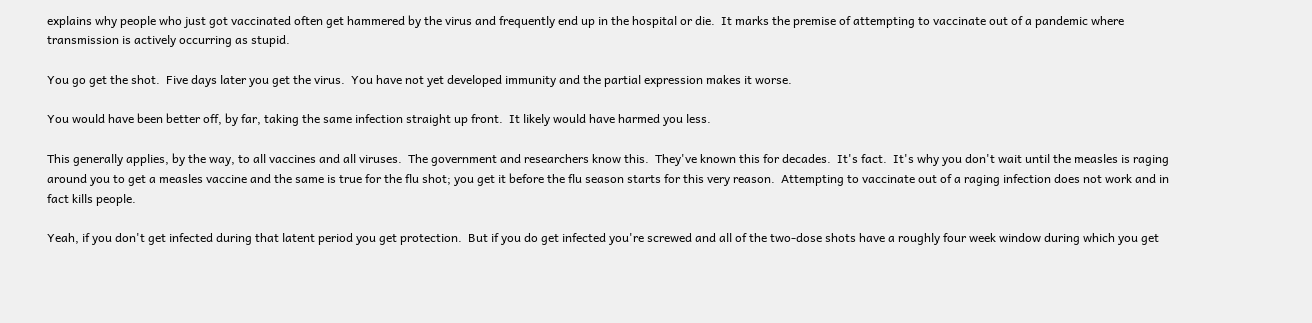explains why people who just got vaccinated often get hammered by the virus and frequently end up in the hospital or die.  It marks the premise of attempting to vaccinate out of a pandemic where transmission is actively occurring as stupid.

You go get the shot.  Five days later you get the virus.  You have not yet developed immunity and the partial expression makes it worse.

You would have been better off, by far, taking the same infection straight up front.  It likely would have harmed you less.

This generally applies, by the way, to all vaccines and all viruses.  The government and researchers know this.  They've known this for decades.  It's fact.  It's why you don't wait until the measles is raging around you to get a measles vaccine and the same is true for the flu shot; you get it before the flu season starts for this very reason.  Attempting to vaccinate out of a raging infection does not work and in fact kills people.

Yeah, if you don't get infected during that latent period you get protection.  But if you do get infected you're screwed and all of the two-dose shots have a roughly four week window during which you get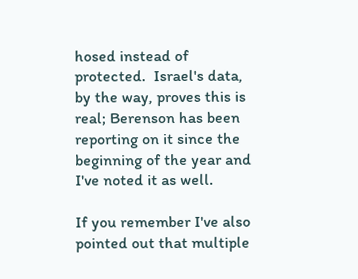hosed instead of protected.  Israel's data, by the way, proves this is real; Berenson has been reporting on it since the beginning of the year and I've noted it as well.

If you remember I've also pointed out that multiple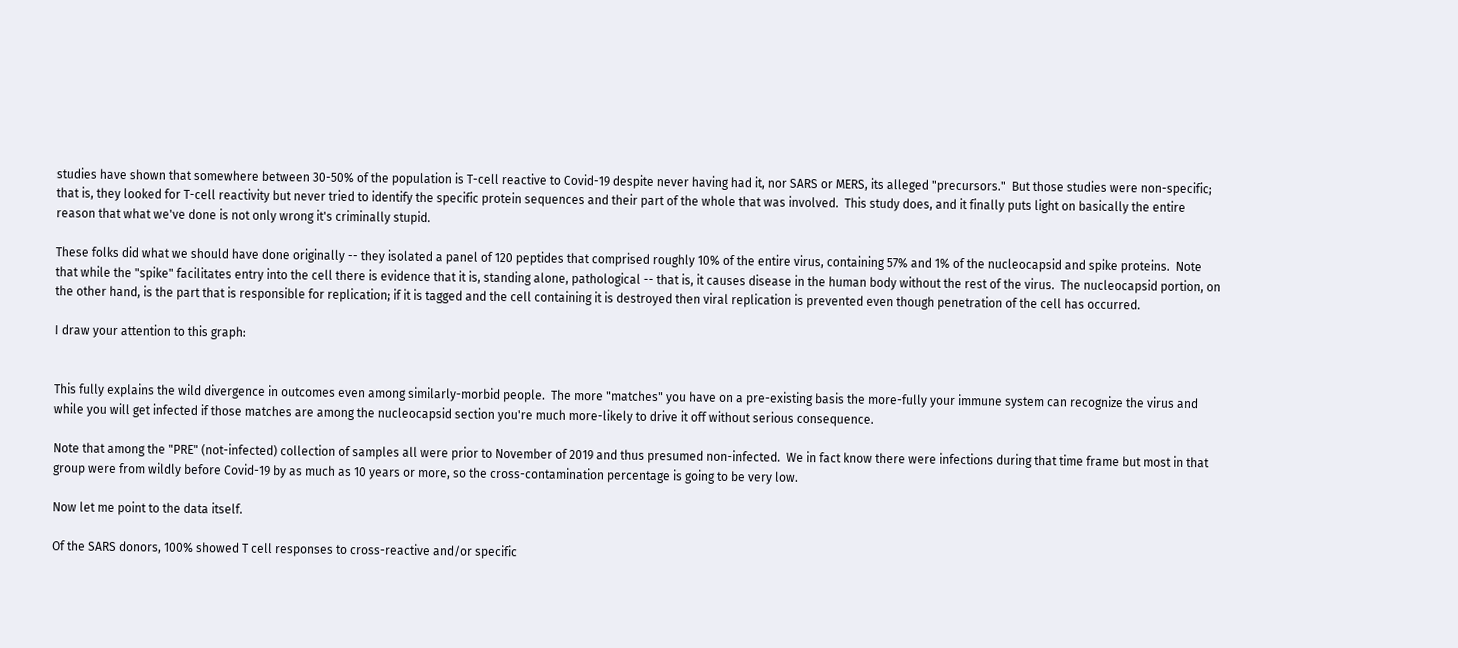studies have shown that somewhere between 30-50% of the population is T-cell reactive to Covid-19 despite never having had it, nor SARS or MERS, its alleged "precursors."  But those studies were non-specific; that is, they looked for T-cell reactivity but never tried to identify the specific protein sequences and their part of the whole that was involved.  This study does, and it finally puts light on basically the entire reason that what we've done is not only wrong it's criminally stupid.

These folks did what we should have done originally -- they isolated a panel of 120 peptides that comprised roughly 10% of the entire virus, containing 57% and 1% of the nucleocapsid and spike proteins.  Note that while the "spike" facilitates entry into the cell there is evidence that it is, standing alone, pathological -- that is, it causes disease in the human body without the rest of the virus.  The nucleocapsid portion, on the other hand, is the part that is responsible for replication; if it is tagged and the cell containing it is destroyed then viral replication is prevented even though penetration of the cell has occurred.

I draw your attention to this graph:


This fully explains the wild divergence in outcomes even among similarly-morbid people.  The more "matches" you have on a pre-existing basis the more-fully your immune system can recognize the virus and while you will get infected if those matches are among the nucleocapsid section you're much more-likely to drive it off without serious consequence.

Note that among the "PRE" (not-infected) collection of samples all were prior to November of 2019 and thus presumed non-infected.  We in fact know there were infections during that time frame but most in that group were from wildly before Covid-19 by as much as 10 years or more, so the cross-contamination percentage is going to be very low.

Now let me point to the data itself.

Of the SARS donors, 100% showed T cell responses to cross-reactive and/or specific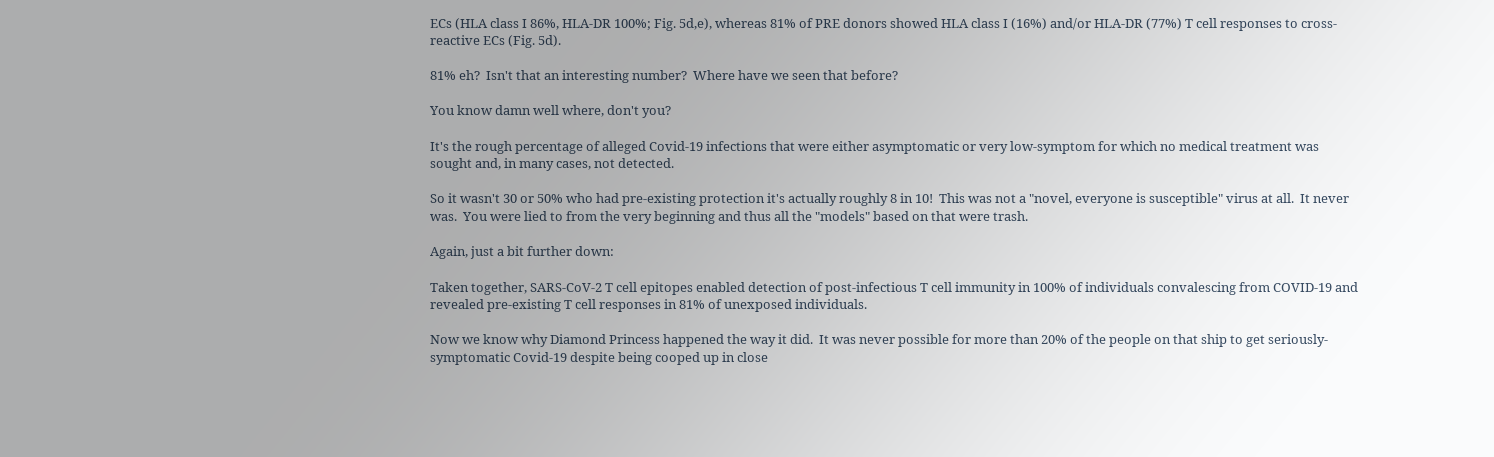ECs (HLA class I 86%, HLA-DR 100%; Fig. 5d,e), whereas 81% of PRE donors showed HLA class I (16%) and/or HLA-DR (77%) T cell responses to cross-reactive ECs (Fig. 5d).

81% eh?  Isn't that an interesting number?  Where have we seen that before?

You know damn well where, don't you?

It's the rough percentage of alleged Covid-19 infections that were either asymptomatic or very low-symptom for which no medical treatment was sought and, in many cases, not detected.

So it wasn't 30 or 50% who had pre-existing protection it's actually roughly 8 in 10!  This was not a "novel, everyone is susceptible" virus at all.  It never was.  You were lied to from the very beginning and thus all the "models" based on that were trash.

Again, just a bit further down:

Taken together, SARS-CoV-2 T cell epitopes enabled detection of post-infectious T cell immunity in 100% of individuals convalescing from COVID-19 and revealed pre-existing T cell responses in 81% of unexposed individuals.

Now we know why Diamond Princess happened the way it did.  It was never possible for more than 20% of the people on that ship to get seriously-symptomatic Covid-19 despite being cooped up in close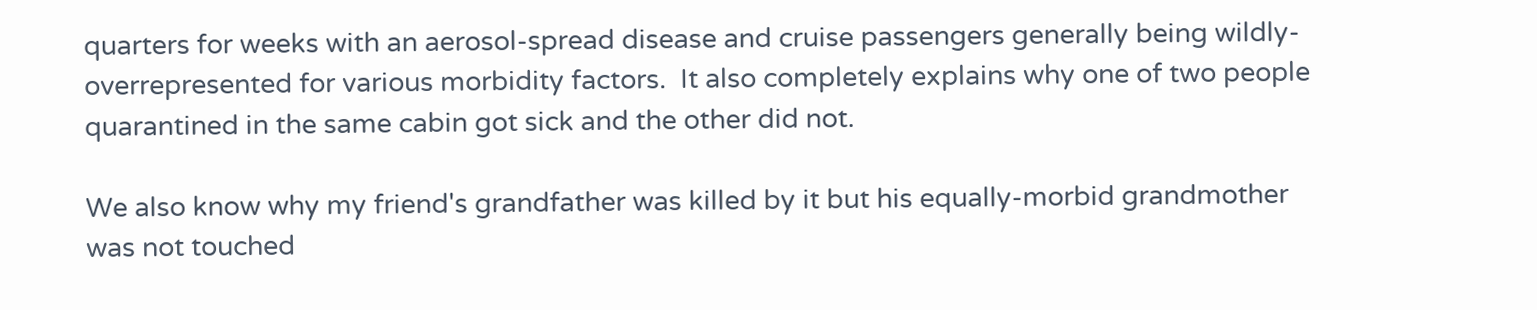quarters for weeks with an aerosol-spread disease and cruise passengers generally being wildly-overrepresented for various morbidity factors.  It also completely explains why one of two people quarantined in the same cabin got sick and the other did not.

We also know why my friend's grandfather was killed by it but his equally-morbid grandmother was not touched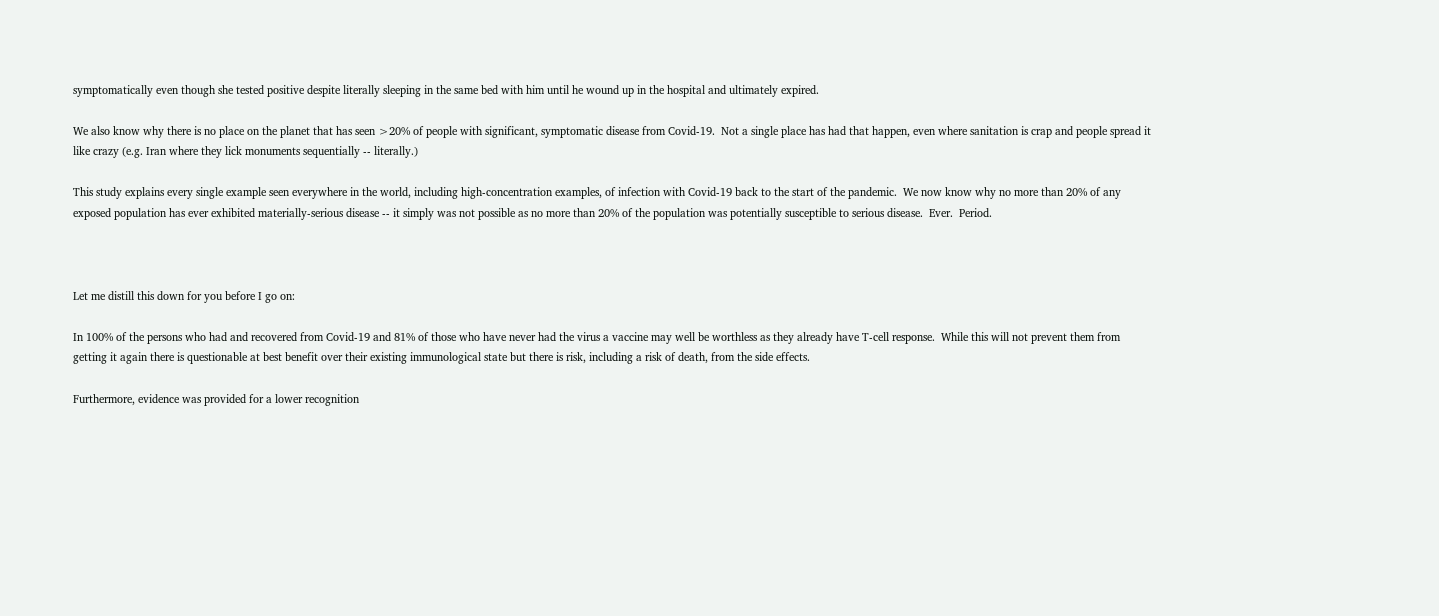symptomatically even though she tested positive despite literally sleeping in the same bed with him until he wound up in the hospital and ultimately expired.

We also know why there is no place on the planet that has seen >20% of people with significant, symptomatic disease from Covid-19.  Not a single place has had that happen, even where sanitation is crap and people spread it like crazy (e.g. Iran where they lick monuments sequentially -- literally.)

This study explains every single example seen everywhere in the world, including high-concentration examples, of infection with Covid-19 back to the start of the pandemic.  We now know why no more than 20% of any exposed population has ever exhibited materially-serious disease -- it simply was not possible as no more than 20% of the population was potentially susceptible to serious disease.  Ever.  Period.



Let me distill this down for you before I go on:

In 100% of the persons who had and recovered from Covid-19 and 81% of those who have never had the virus a vaccine may well be worthless as they already have T-cell response.  While this will not prevent them from getting it again there is questionable at best benefit over their existing immunological state but there is risk, including a risk of death, from the side effects.

Furthermore, evidence was provided for a lower recognition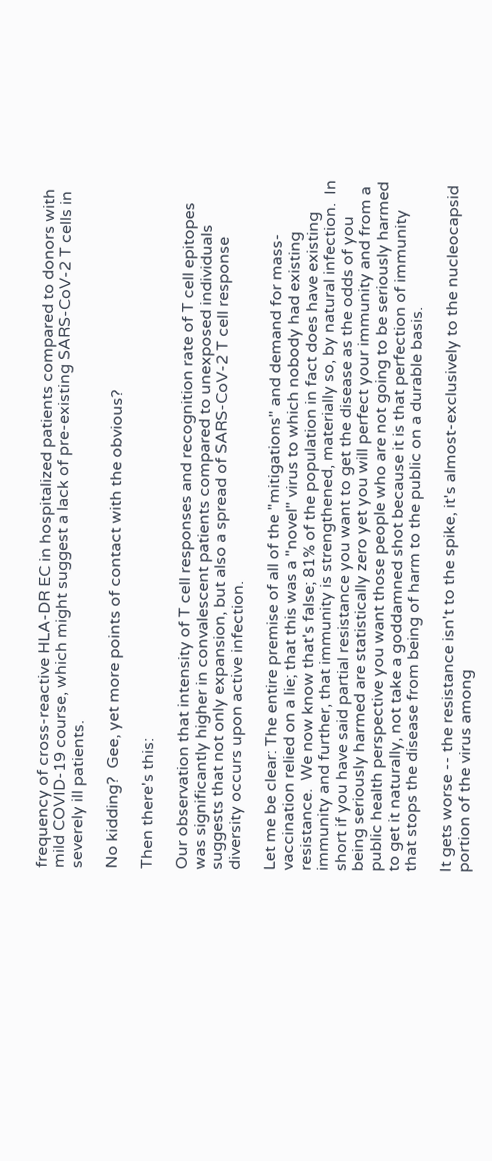frequency of cross-reactive HLA-DR EC in hospitalized patients compared to donors with mild COVID-19 course, which might suggest a lack of pre-existing SARS-CoV-2 T cells in severely ill patients.

No kidding?  Gee, yet more points of contact with the obvious?

Then there's this:

Our observation that intensity of T cell responses and recognition rate of T cell epitopes was significantly higher in convalescent patients compared to unexposed individuals suggests that not only expansion, but also a spread of SARS-CoV-2 T cell response diversity occurs upon active infection.

Let me be clear: The entire premise of all of the "mitigations" and demand for mass-vaccination relied on a lie; that this was a "novel" virus to which nobody had existing resistance.  We now know that's false; 81% of the population in fact does have existing immunity and further, that immunity is strengthened, materially so, by natural infection.  In short if you have said partial resistance you want to get the disease as the odds of you being seriously harmed are statistically zero yet you will perfect your immunity and from a public health perspective you want those people who are not going to be seriously harmed to get it naturally, not take a goddamned shot because it is that perfection of immunity that stops the disease from being of harm to the public on a durable basis.

It gets worse -- the resistance isn't to the spike, it's almost-exclusively to the nucleocapsid portion of the virus among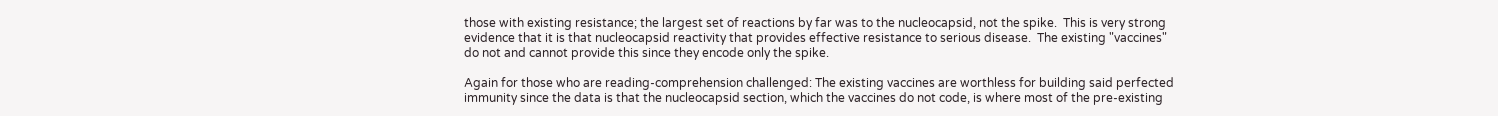those with existing resistance; the largest set of reactions by far was to the nucleocapsid, not the spike.  This is very strong evidence that it is that nucleocapsid reactivity that provides effective resistance to serious disease.  The existing "vaccines" do not and cannot provide this since they encode only the spike.

Again for those who are reading-comprehension challenged: The existing vaccines are worthless for building said perfected immunity since the data is that the nucleocapsid section, which the vaccines do not code, is where most of the pre-existing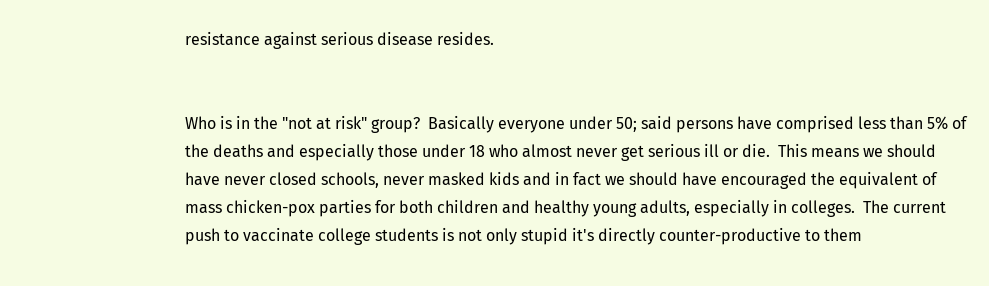resistance against serious disease resides.


Who is in the "not at risk" group?  Basically everyone under 50; said persons have comprised less than 5% of the deaths and especially those under 18 who almost never get serious ill or die.  This means we should have never closed schools, never masked kids and in fact we should have encouraged the equivalent of mass chicken-pox parties for both children and healthy young adults, especially in colleges.  The current push to vaccinate college students is not only stupid it's directly counter-productive to them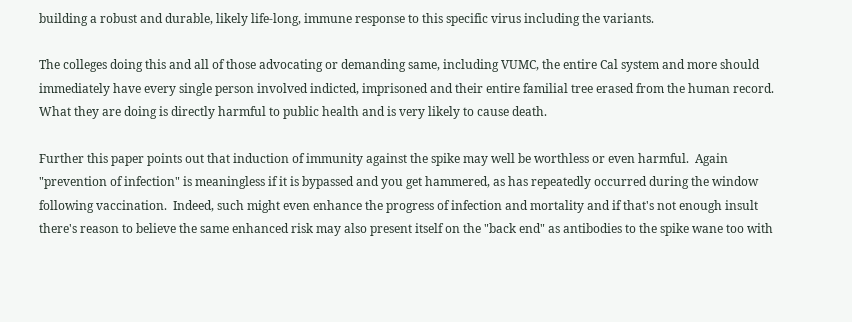building a robust and durable, likely life-long, immune response to this specific virus including the variants.

The colleges doing this and all of those advocating or demanding same, including VUMC, the entire Cal system and more should immediately have every single person involved indicted, imprisoned and their entire familial tree erased from the human record.  What they are doing is directly harmful to public health and is very likely to cause death.

Further this paper points out that induction of immunity against the spike may well be worthless or even harmful.  Again "prevention of infection" is meaningless if it is bypassed and you get hammered, as has repeatedly occurred during the window following vaccination.  Indeed, such might even enhance the progress of infection and mortality and if that's not enough insult there's reason to believe the same enhanced risk may also present itself on the "back end" as antibodies to the spike wane too with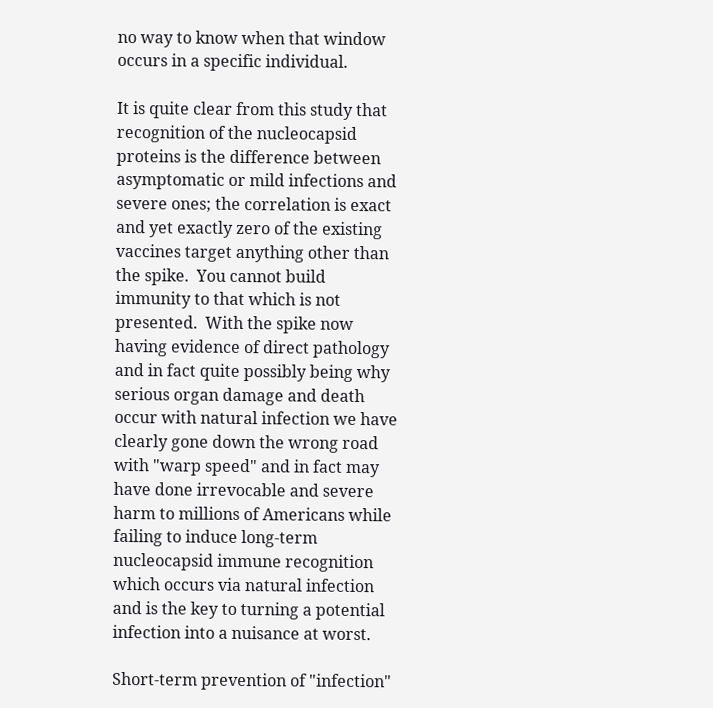no way to know when that window occurs in a specific individual.

It is quite clear from this study that recognition of the nucleocapsid proteins is the difference between asymptomatic or mild infections and severe ones; the correlation is exact and yet exactly zero of the existing vaccines target anything other than the spike.  You cannot build immunity to that which is not presented.  With the spike now having evidence of direct pathology and in fact quite possibly being why serious organ damage and death occur with natural infection we have clearly gone down the wrong road with "warp speed" and in fact may have done irrevocable and severe harm to millions of Americans while failing to induce long-term nucleocapsid immune recognition which occurs via natural infection and is the key to turning a potential infection into a nuisance at worst.

Short-term prevention of "infection"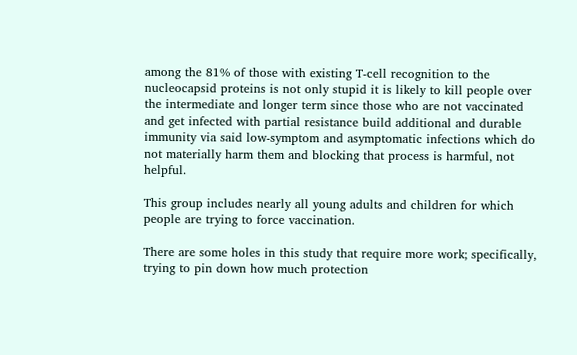among the 81% of those with existing T-cell recognition to the nucleocapsid proteins is not only stupid it is likely to kill people over the intermediate and longer term since those who are not vaccinated and get infected with partial resistance build additional and durable immunity via said low-symptom and asymptomatic infections which do not materially harm them and blocking that process is harmful, not helpful.

This group includes nearly all young adults and children for which people are trying to force vaccination.

There are some holes in this study that require more work; specifically, trying to pin down how much protection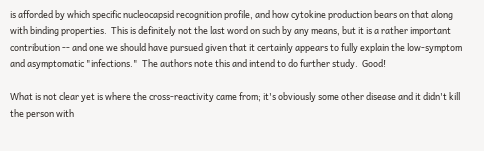is afforded by which specific nucleocapsid recognition profile, and how cytokine production bears on that along with binding properties.  This is definitely not the last word on such by any means, but it is a rather important contribution -- and one we should have pursued given that it certainly appears to fully explain the low-symptom and asymptomatic "infections."  The authors note this and intend to do further study.  Good!

What is not clear yet is where the cross-reactivity came from; it's obviously some other disease and it didn't kill the person with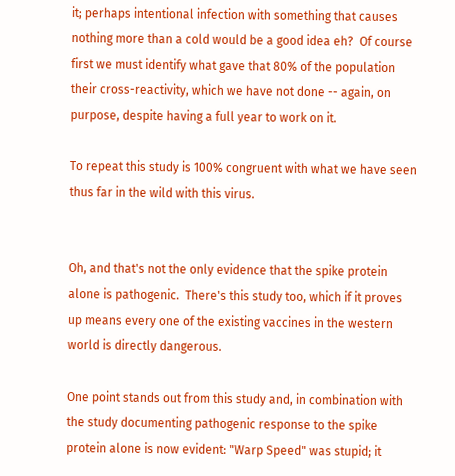it; perhaps intentional infection with something that causes nothing more than a cold would be a good idea eh?  Of course first we must identify what gave that 80% of the population their cross-reactivity, which we have not done -- again, on purpose, despite having a full year to work on it.

To repeat this study is 100% congruent with what we have seen thus far in the wild with this virus.


Oh, and that's not the only evidence that the spike protein alone is pathogenic.  There's this study too, which if it proves up means every one of the existing vaccines in the western world is directly dangerous.

One point stands out from this study and, in combination with the study documenting pathogenic response to the spike protein alone is now evident: "Warp Speed" was stupid; it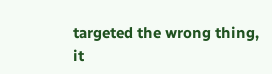targeted the wrong thing, it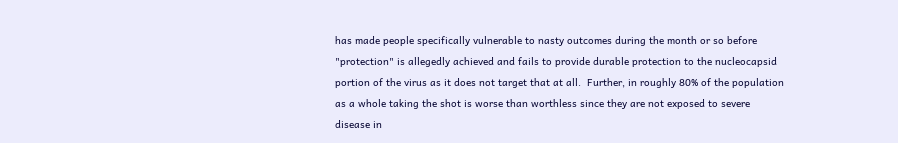has made people specifically vulnerable to nasty outcomes during the month or so before "protection" is allegedly achieved and fails to provide durable protection to the nucleocapsid portion of the virus as it does not target that at all.  Further, in roughly 80% of the population as a whole taking the shot is worse than worthless since they are not exposed to severe disease in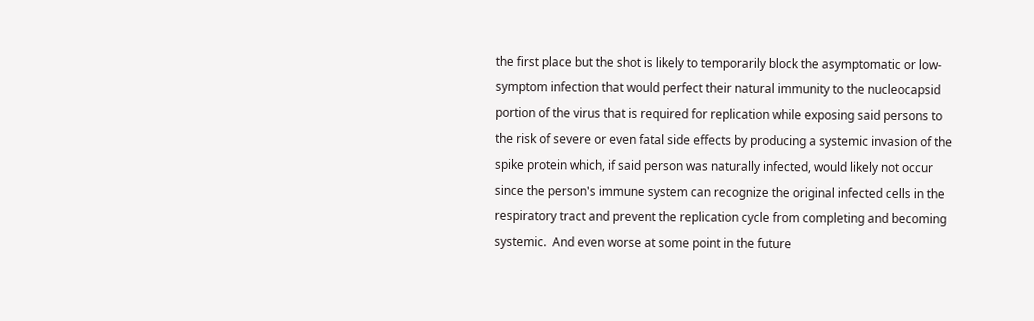the first place but the shot is likely to temporarily block the asymptomatic or low-symptom infection that would perfect their natural immunity to the nucleocapsid portion of the virus that is required for replication while exposing said persons to the risk of severe or even fatal side effects by producing a systemic invasion of the spike protein which, if said person was naturally infected, would likely not occur since the person's immune system can recognize the original infected cells in the respiratory tract and prevent the replication cycle from completing and becoming systemic.  And even worse at some point in the future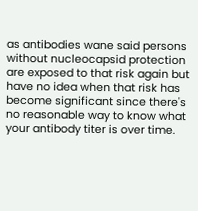as antibodies wane said persons without nucleocapsid protection are exposed to that risk again but have no idea when that risk has become significant since there's no reasonable way to know what your antibody titer is over time.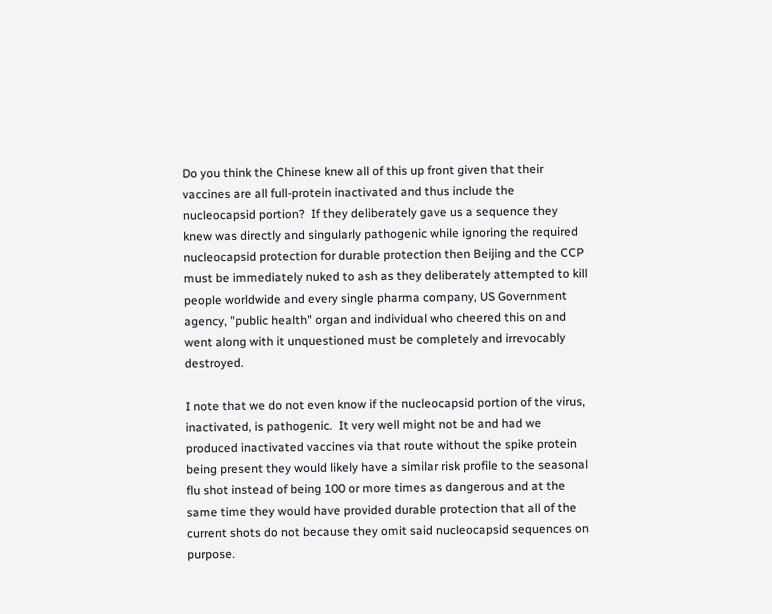Do you think the Chinese knew all of this up front given that their vaccines are all full-protein inactivated and thus include the nucleocapsid portion?  If they deliberately gave us a sequence they knew was directly and singularly pathogenic while ignoring the required nucleocapsid protection for durable protection then Beijing and the CCP must be immediately nuked to ash as they deliberately attempted to kill people worldwide and every single pharma company, US Government agency, "public health" organ and individual who cheered this on and went along with it unquestioned must be completely and irrevocably destroyed.

I note that we do not even know if the nucleocapsid portion of the virus, inactivated, is pathogenic.  It very well might not be and had we produced inactivated vaccines via that route without the spike protein being present they would likely have a similar risk profile to the seasonal flu shot instead of being 100 or more times as dangerous and at the same time they would have provided durable protection that all of the current shots do not because they omit said nucleocapsid sequences on purpose.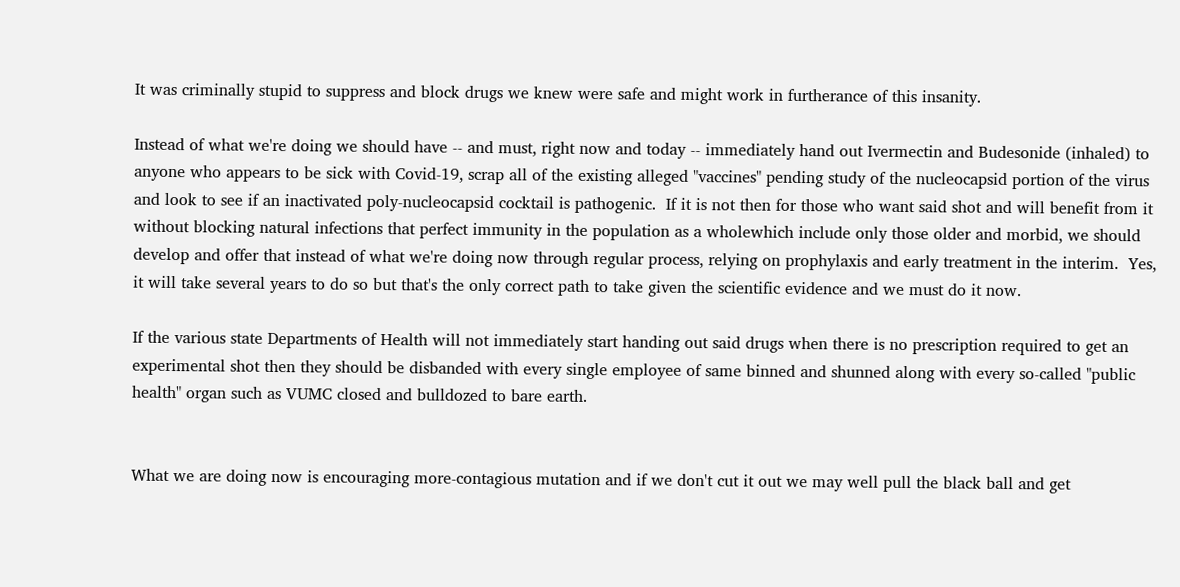It was criminally stupid to suppress and block drugs we knew were safe and might work in furtherance of this insanity.

Instead of what we're doing we should have -- and must, right now and today -- immediately hand out Ivermectin and Budesonide (inhaled) to anyone who appears to be sick with Covid-19, scrap all of the existing alleged "vaccines" pending study of the nucleocapsid portion of the virus and look to see if an inactivated poly-nucleocapsid cocktail is pathogenic.  If it is not then for those who want said shot and will benefit from it without blocking natural infections that perfect immunity in the population as a wholewhich include only those older and morbid, we should develop and offer that instead of what we're doing now through regular process, relying on prophylaxis and early treatment in the interim.  Yes, it will take several years to do so but that's the only correct path to take given the scientific evidence and we must do it now.

If the various state Departments of Health will not immediately start handing out said drugs when there is no prescription required to get an experimental shot then they should be disbanded with every single employee of same binned and shunned along with every so-called "public health" organ such as VUMC closed and bulldozed to bare earth.


What we are doing now is encouraging more-contagious mutation and if we don't cut it out we may well pull the black ball and get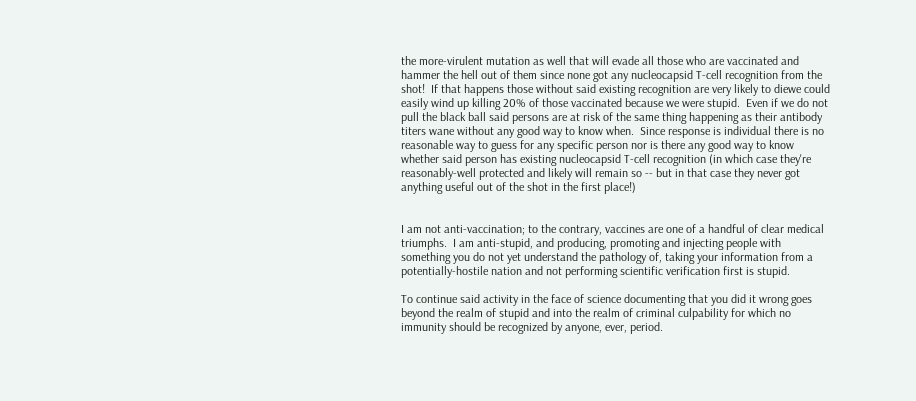the more-virulent mutation as well that will evade all those who are vaccinated and hammer the hell out of them since none got any nucleocapsid T-cell recognition from the shot!  If that happens those without said existing recognition are very likely to diewe could easily wind up killing 20% of those vaccinated because we were stupid.  Even if we do not pull the black ball said persons are at risk of the same thing happening as their antibody titers wane without any good way to know when.  Since response is individual there is no reasonable way to guess for any specific person nor is there any good way to know whether said person has existing nucleocapsid T-cell recognition (in which case they're reasonably-well protected and likely will remain so -- but in that case they never got anything useful out of the shot in the first place!)


I am not anti-vaccination; to the contrary, vaccines are one of a handful of clear medical triumphs.  I am anti-stupid, and producing, promoting and injecting people with something you do not yet understand the pathology of, taking your information from a potentially-hostile nation and not performing scientific verification first is stupid.

To continue said activity in the face of science documenting that you did it wrong goes beyond the realm of stupid and into the realm of criminal culpability for which no immunity should be recognized by anyone, ever, period.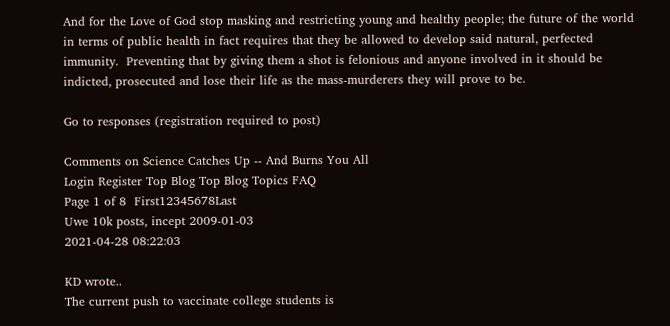And for the Love of God stop masking and restricting young and healthy people; the future of the world in terms of public health in fact requires that they be allowed to develop said natural, perfected immunity.  Preventing that by giving them a shot is felonious and anyone involved in it should be indicted, prosecuted and lose their life as the mass-murderers they will prove to be.

Go to responses (registration required to post)

Comments on Science Catches Up -- And Burns You All
Login Register Top Blog Top Blog Topics FAQ
Page 1 of 8  First12345678Last
Uwe 10k posts, incept 2009-01-03
2021-04-28 08:22:03

KD wrote..
The current push to vaccinate college students is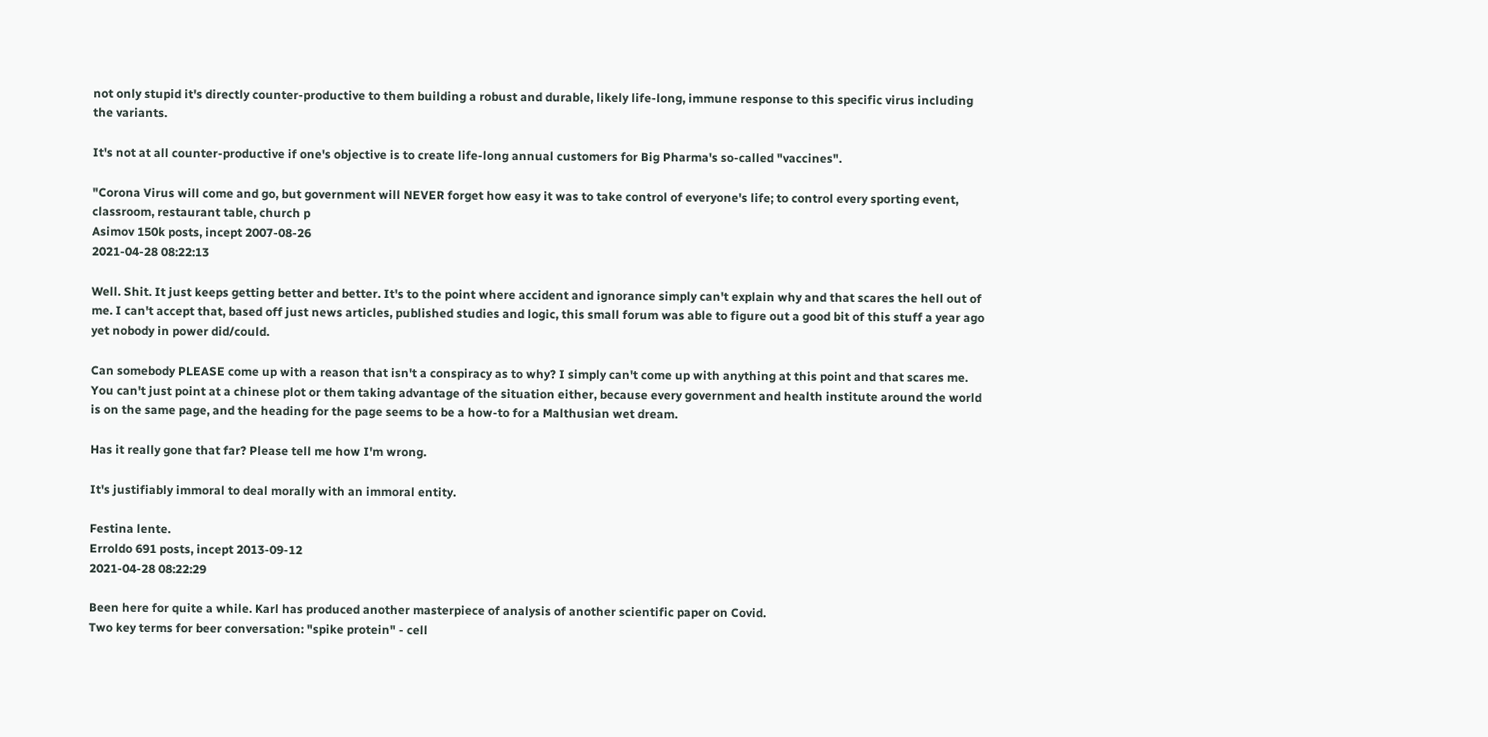not only stupid it's directly counter-productive to them building a robust and durable, likely life-long, immune response to this specific virus including the variants.

It's not at all counter-productive if one's objective is to create life-long annual customers for Big Pharma's so-called "vaccines".

"Corona Virus will come and go, but government will NEVER forget how easy it was to take control of everyone's life; to control every sporting event, classroom, restaurant table, church p
Asimov 150k posts, incept 2007-08-26
2021-04-28 08:22:13

Well. Shit. It just keeps getting better and better. It's to the point where accident and ignorance simply can't explain why and that scares the hell out of me. I can't accept that, based off just news articles, published studies and logic, this small forum was able to figure out a good bit of this stuff a year ago yet nobody in power did/could.

Can somebody PLEASE come up with a reason that isn't a conspiracy as to why? I simply can't come up with anything at this point and that scares me. You can't just point at a chinese plot or them taking advantage of the situation either, because every government and health institute around the world is on the same page, and the heading for the page seems to be a how-to for a Malthusian wet dream.

Has it really gone that far? Please tell me how I'm wrong.

It's justifiably immoral to deal morally with an immoral entity.

Festina lente.
Erroldo 691 posts, incept 2013-09-12
2021-04-28 08:22:29

Been here for quite a while. Karl has produced another masterpiece of analysis of another scientific paper on Covid.
Two key terms for beer conversation: "spike protein" - cell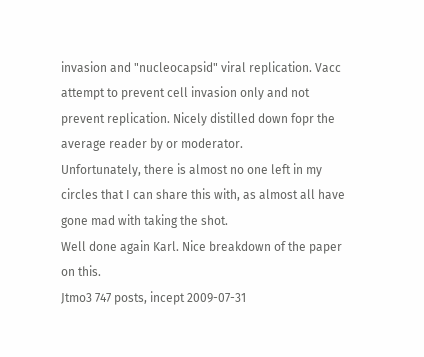invasion and "nucleocapsid" viral replication. Vacc attempt to prevent cell invasion only and not prevent replication. Nicely distilled down fopr the average reader by or moderator.
Unfortunately, there is almost no one left in my circles that I can share this with, as almost all have gone mad with taking the shot.
Well done again Karl. Nice breakdown of the paper on this.
Jtmo3 747 posts, incept 2009-07-31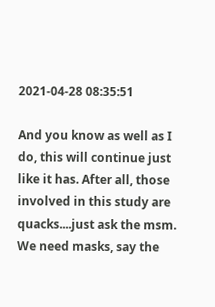2021-04-28 08:35:51

And you know as well as I do, this will continue just like it has. After all, those involved in this study are quacks....just ask the msm. We need masks, say the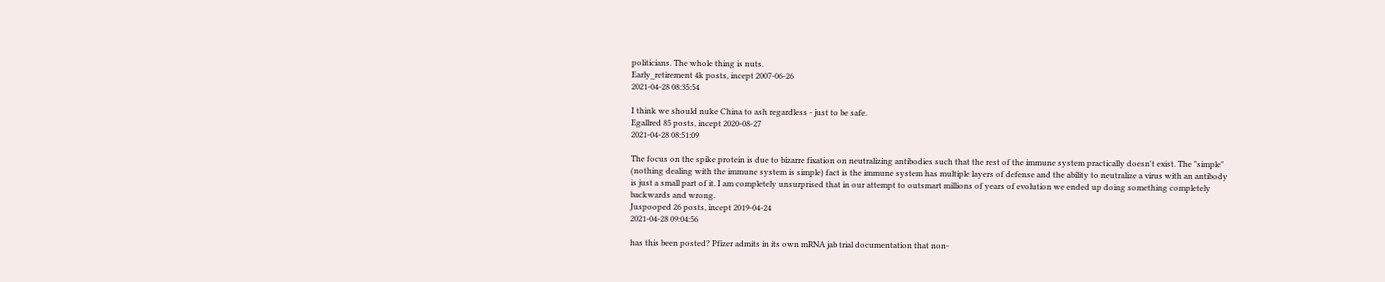politicians. The whole thing is nuts.
Early_retirement 4k posts, incept 2007-06-26
2021-04-28 08:35:54

I think we should nuke China to ash regardless - just to be safe.
Egallred 85 posts, incept 2020-08-27
2021-04-28 08:51:09

The focus on the spike protein is due to bizarre fixation on neutralizing antibodies such that the rest of the immune system practically doesn't exist. The "simple" (nothing dealing with the immune system is simple) fact is the immune system has multiple layers of defense and the ability to neutralize a virus with an antibody is just a small part of it. I am completely unsurprised that in our attempt to outsmart millions of years of evolution we ended up doing something completely backwards and wrong.
Juspooped 26 posts, incept 2019-04-24
2021-04-28 09:04:56

has this been posted? Pfizer admits in its own mRNA jab trial documentation that non-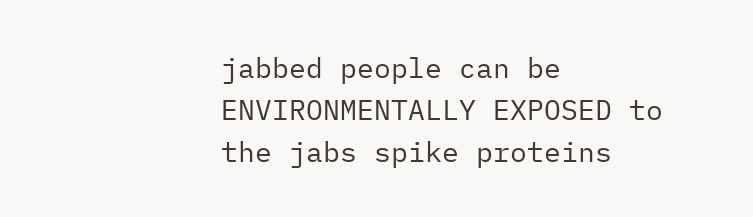jabbed people can be ENVIRONMENTALLY EXPOSED to the jabs spike proteins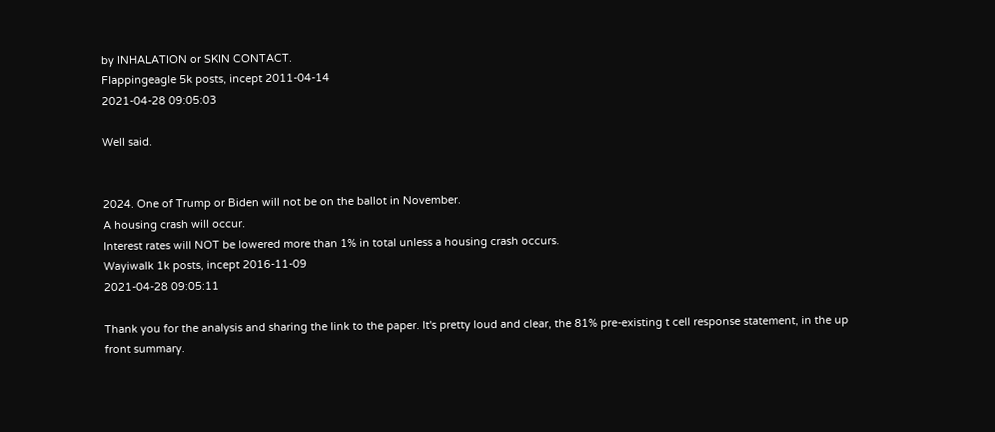by INHALATION or SKIN CONTACT.
Flappingeagle 5k posts, incept 2011-04-14
2021-04-28 09:05:03

Well said.


2024. One of Trump or Biden will not be on the ballot in November.
A housing crash will occur.
Interest rates will NOT be lowered more than 1% in total unless a housing crash occurs.
Wayiwalk 1k posts, incept 2016-11-09
2021-04-28 09:05:11

Thank you for the analysis and sharing the link to the paper. It's pretty loud and clear, the 81% pre-existing t cell response statement, in the up front summary.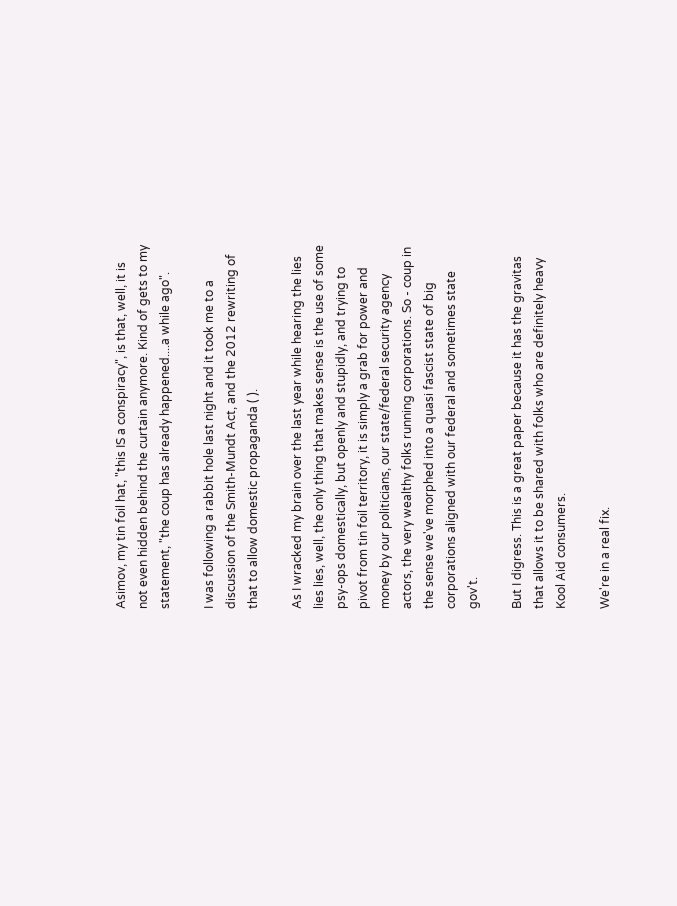Asimov, my tin foil hat, "this IS a conspiracy", is that, well, it is not even hidden behind the curtain anymore. Kind of gets to my statement, "the coup has already happened....a while ago".

I was following a rabbit hole last night and it took me to a discussion of the Smith-Mundt Act, and the 2012 rewriting of that to allow domestic propaganda ( ).

As I wracked my brain over the last year while hearing the lies lies lies, well, the only thing that makes sense is the use of some psy-ops domestically, but openly and stupidly, and trying to pivot from tin foil territory, it is simply a grab for power and money by our politicians, our state/federal security agency actors, the very wealthy folks running corporations. So - coup in the sense we've morphed into a quasi fascist state of big corporations aligned with our federal and sometimes state gov't.

But I digress. This is a great paper because it has the gravitas that allows it to be shared with folks who are definitely heavy Kool Aid consumers.

We're in a real fix.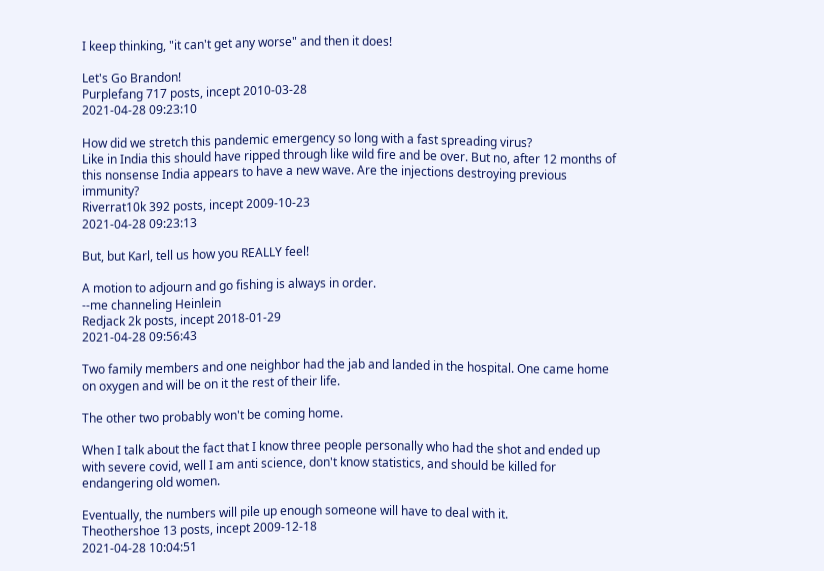I keep thinking, "it can't get any worse" and then it does!

Let's Go Brandon!
Purplefang 717 posts, incept 2010-03-28
2021-04-28 09:23:10

How did we stretch this pandemic emergency so long with a fast spreading virus?
Like in India this should have ripped through like wild fire and be over. But no, after 12 months of this nonsense India appears to have a new wave. Are the injections destroying previous immunity?
Riverrat10k 392 posts, incept 2009-10-23
2021-04-28 09:23:13

But, but Karl, tell us how you REALLY feel!

A motion to adjourn and go fishing is always in order.
--me channeling Heinlein
Redjack 2k posts, incept 2018-01-29
2021-04-28 09:56:43

Two family members and one neighbor had the jab and landed in the hospital. One came home on oxygen and will be on it the rest of their life.

The other two probably won't be coming home.

When I talk about the fact that I know three people personally who had the shot and ended up with severe covid, well I am anti science, don't know statistics, and should be killed for endangering old women.

Eventually, the numbers will pile up enough someone will have to deal with it.
Theothershoe 13 posts, incept 2009-12-18
2021-04-28 10:04:51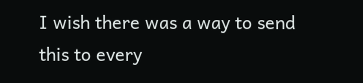I wish there was a way to send this to every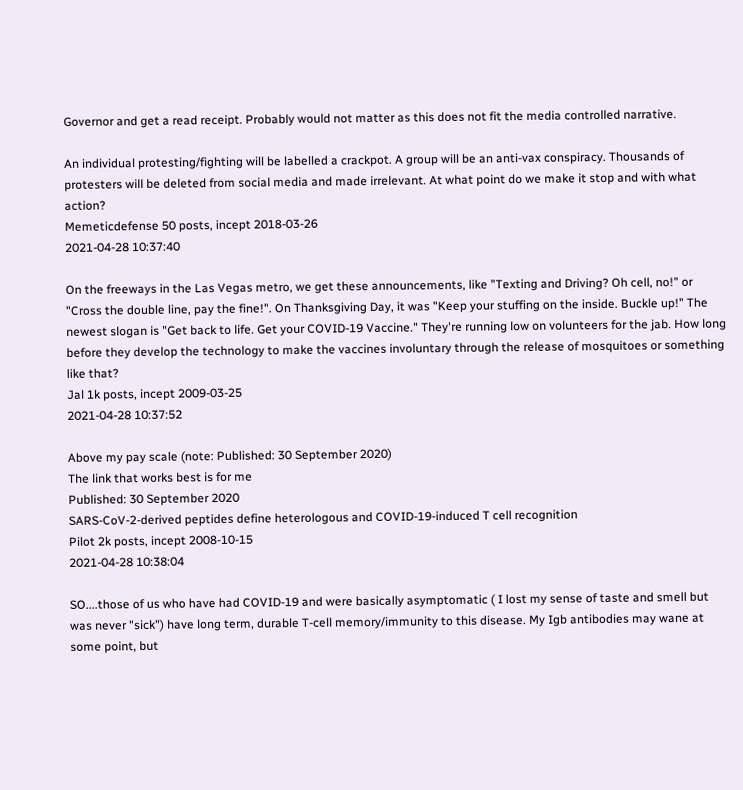Governor and get a read receipt. Probably would not matter as this does not fit the media controlled narrative.

An individual protesting/fighting will be labelled a crackpot. A group will be an anti-vax conspiracy. Thousands of protesters will be deleted from social media and made irrelevant. At what point do we make it stop and with what action?
Memeticdefense 50 posts, incept 2018-03-26
2021-04-28 10:37:40

On the freeways in the Las Vegas metro, we get these announcements, like "Texting and Driving? Oh cell, no!" or "Cross the double line, pay the fine!". On Thanksgiving Day, it was "Keep your stuffing on the inside. Buckle up!" The newest slogan is "Get back to life. Get your COVID-19 Vaccine." They're running low on volunteers for the jab. How long before they develop the technology to make the vaccines involuntary through the release of mosquitoes or something like that?
Jal 1k posts, incept 2009-03-25
2021-04-28 10:37:52

Above my pay scale (note: Published: 30 September 2020)
The link that works best is for me
Published: 30 September 2020
SARS-CoV-2-derived peptides define heterologous and COVID-19-induced T cell recognition
Pilot 2k posts, incept 2008-10-15
2021-04-28 10:38:04

SO....those of us who have had COVID-19 and were basically asymptomatic ( I lost my sense of taste and smell but was never "sick") have long term, durable T-cell memory/immunity to this disease. My Igb antibodies may wane at some point, but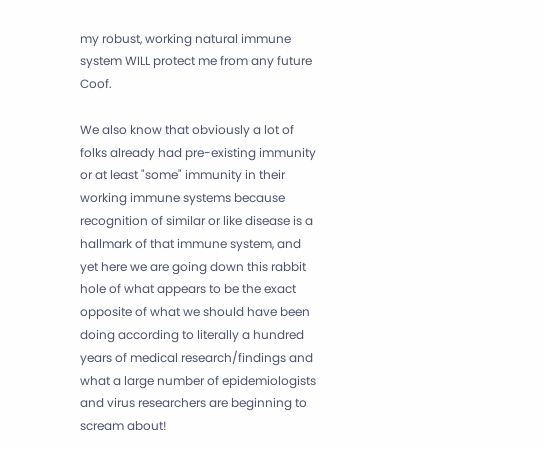my robust, working natural immune system WILL protect me from any future Coof.

We also know that obviously a lot of folks already had pre-existing immunity or at least "some" immunity in their working immune systems because recognition of similar or like disease is a hallmark of that immune system, and yet here we are going down this rabbit hole of what appears to be the exact opposite of what we should have been doing according to literally a hundred years of medical research/findings and what a large number of epidemiologists and virus researchers are beginning to scream about!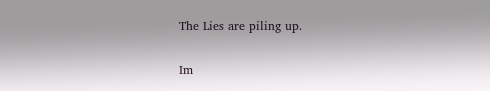The Lies are piling up.

Im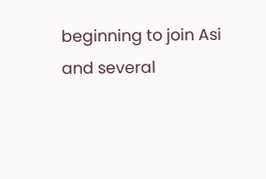beginning to join Asi and several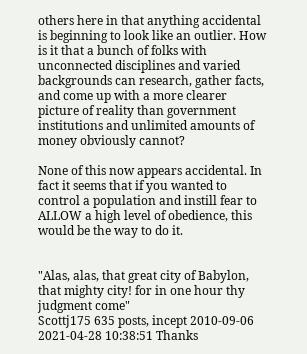others here in that anything accidental is beginning to look like an outlier. How is it that a bunch of folks with unconnected disciplines and varied backgrounds can research, gather facts, and come up with a more clearer picture of reality than government institutions and unlimited amounts of money obviously cannot?

None of this now appears accidental. In fact it seems that if you wanted to control a population and instill fear to ALLOW a high level of obedience, this would be the way to do it.


"Alas, alas, that great city of Babylon, that mighty city! for in one hour thy judgment come"
Scottj175 635 posts, incept 2010-09-06
2021-04-28 10:38:51 Thanks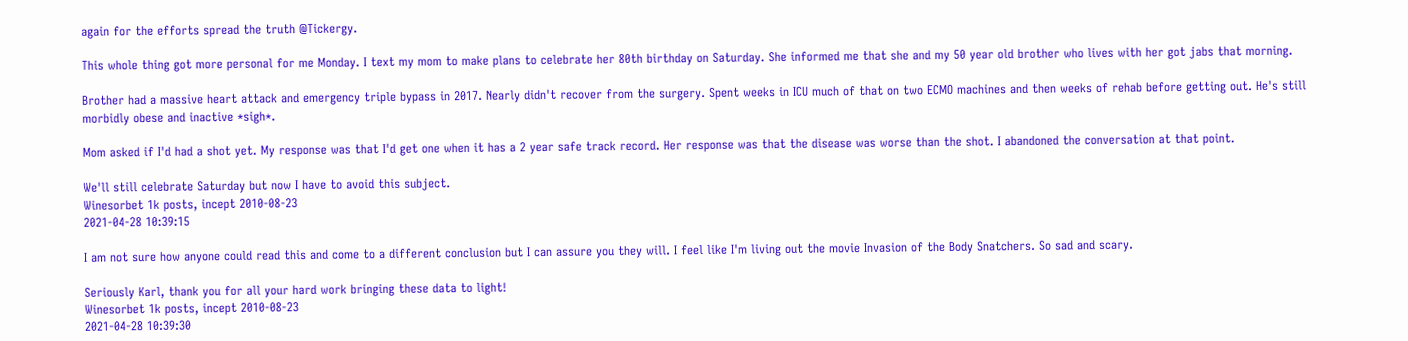again for the efforts spread the truth @Tickergy.

This whole thing got more personal for me Monday. I text my mom to make plans to celebrate her 80th birthday on Saturday. She informed me that she and my 50 year old brother who lives with her got jabs that morning.

Brother had a massive heart attack and emergency triple bypass in 2017. Nearly didn't recover from the surgery. Spent weeks in ICU much of that on two ECMO machines and then weeks of rehab before getting out. He's still morbidly obese and inactive *sigh*.

Mom asked if I'd had a shot yet. My response was that I'd get one when it has a 2 year safe track record. Her response was that the disease was worse than the shot. I abandoned the conversation at that point.

We'll still celebrate Saturday but now I have to avoid this subject.
Winesorbet 1k posts, incept 2010-08-23
2021-04-28 10:39:15

I am not sure how anyone could read this and come to a different conclusion but I can assure you they will. I feel like I'm living out the movie Invasion of the Body Snatchers. So sad and scary.

Seriously Karl, thank you for all your hard work bringing these data to light!
Winesorbet 1k posts, incept 2010-08-23
2021-04-28 10:39:30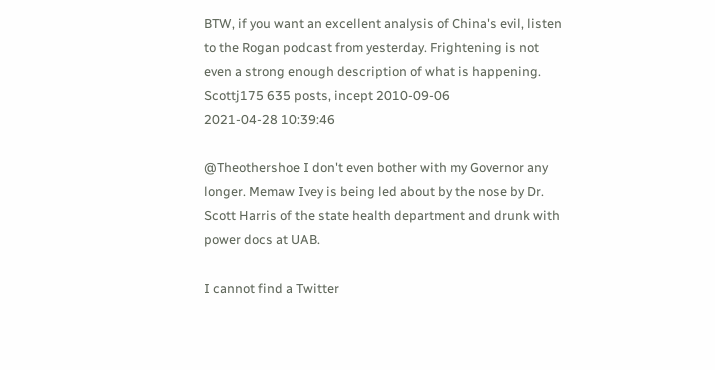BTW, if you want an excellent analysis of China's evil, listen to the Rogan podcast from yesterday. Frightening is not even a strong enough description of what is happening.
Scottj175 635 posts, incept 2010-09-06
2021-04-28 10:39:46

@Theothershoe I don't even bother with my Governor any longer. Memaw Ivey is being led about by the nose by Dr. Scott Harris of the state health department and drunk with power docs at UAB.

I cannot find a Twitter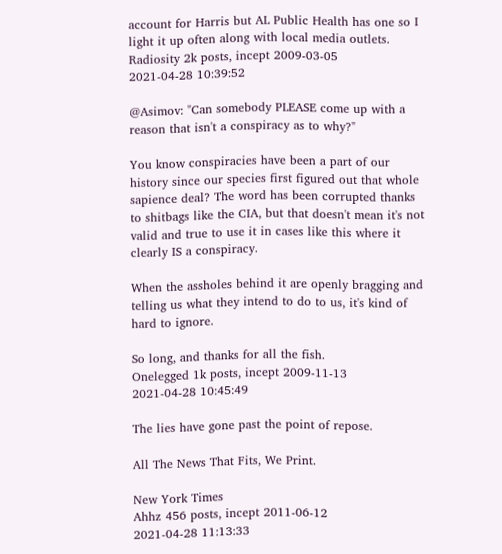account for Harris but AL Public Health has one so I light it up often along with local media outlets.
Radiosity 2k posts, incept 2009-03-05
2021-04-28 10:39:52

@Asimov: "Can somebody PLEASE come up with a reason that isn't a conspiracy as to why?"

You know conspiracies have been a part of our history since our species first figured out that whole sapience deal? The word has been corrupted thanks to shitbags like the CIA, but that doesn't mean it's not valid and true to use it in cases like this where it clearly IS a conspiracy.

When the assholes behind it are openly bragging and telling us what they intend to do to us, it's kind of hard to ignore.

So long, and thanks for all the fish.
Onelegged 1k posts, incept 2009-11-13
2021-04-28 10:45:49

The lies have gone past the point of repose.

All The News That Fits, We Print.

New York Times
Ahhz 456 posts, incept 2011-06-12
2021-04-28 11:13:33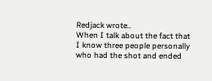Redjack wrote..
When I talk about the fact that I know three people personally who had the shot and ended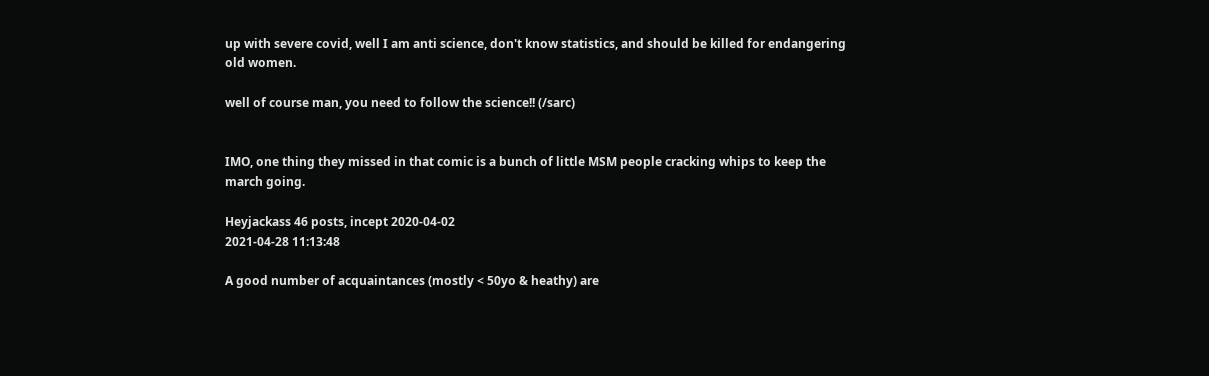up with severe covid, well I am anti science, don't know statistics, and should be killed for endangering old women.

well of course man, you need to follow the science!! (/sarc)


IMO, one thing they missed in that comic is a bunch of little MSM people cracking whips to keep the march going.

Heyjackass 46 posts, incept 2020-04-02
2021-04-28 11:13:48

A good number of acquaintances (mostly < 50yo & heathy) are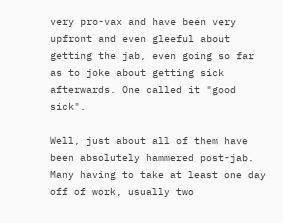very pro-vax and have been very upfront and even gleeful about getting the jab, even going so far as to joke about getting sick afterwards. One called it "good sick".

Well, just about all of them have been absolutely hammered post-jab. Many having to take at least one day off of work, usually two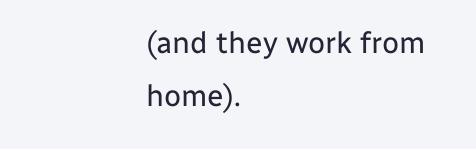(and they work from home).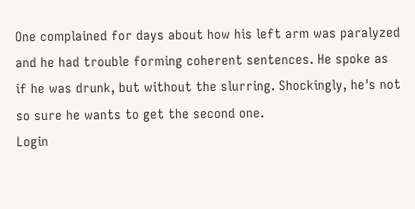One complained for days about how his left arm was paralyzed and he had trouble forming coherent sentences. He spoke as if he was drunk, but without the slurring. Shockingly, he's not so sure he wants to get the second one.
Login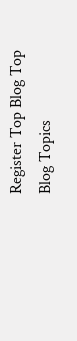Register Top Blog Top Blog Topics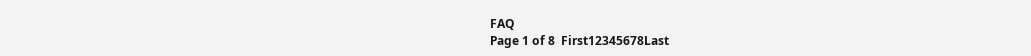FAQ
Page 1 of 8  First12345678Last